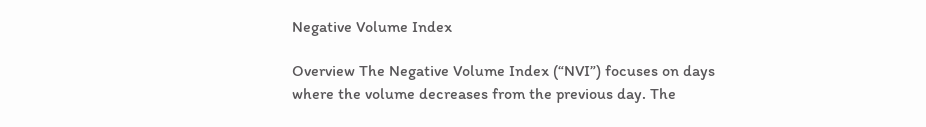Negative Volume Index

Overview The Negative Volume Index (“NVI”) focuses on days where the volume decreases from the previous day. The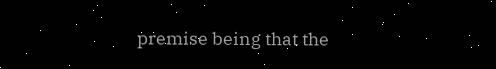premise being that the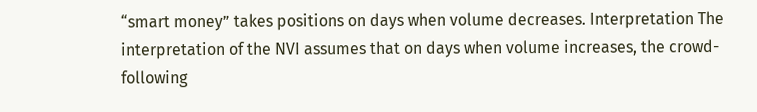“smart money” takes positions on days when volume decreases. Interpretation The interpretation of the NVI assumes that on days when volume increases, the crowd-following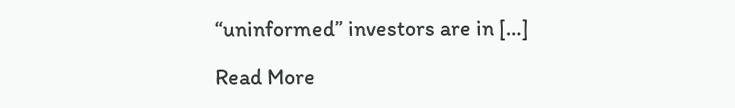“uninformed” investors are in […]

Read More